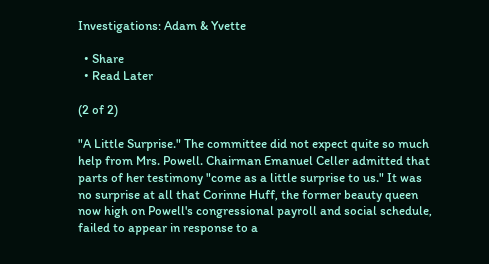Investigations: Adam & Yvette

  • Share
  • Read Later

(2 of 2)

"A Little Surprise." The committee did not expect quite so much help from Mrs. Powell. Chairman Emanuel Celler admitted that parts of her testimony "come as a little surprise to us." It was no surprise at all that Corinne Huff, the former beauty queen now high on Powell's congressional payroll and social schedule, failed to appear in response to a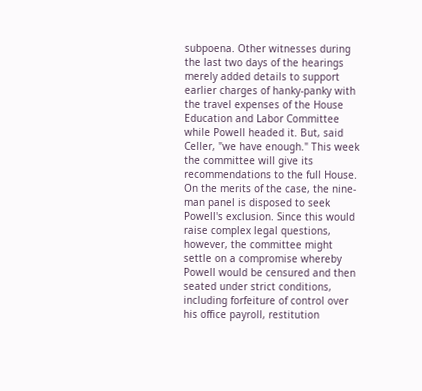subpoena. Other witnesses during the last two days of the hearings merely added details to support earlier charges of hanky-panky with the travel expenses of the House Education and Labor Committee while Powell headed it. But, said Celler, "we have enough." This week the committee will give its recommendations to the full House. On the merits of the case, the nine-man panel is disposed to seek Powell's exclusion. Since this would raise complex legal questions, however, the committee might settle on a compromise whereby Powell would be censured and then seated under strict conditions, including forfeiture of control over his office payroll, restitution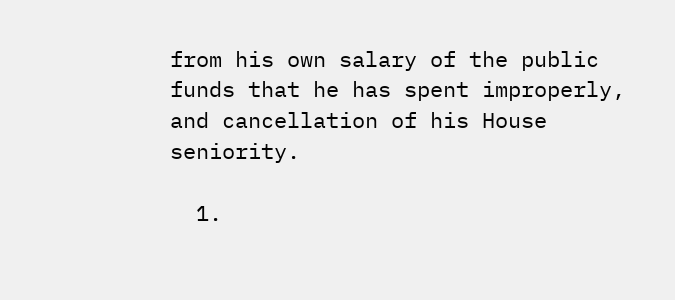from his own salary of the public funds that he has spent improperly, and cancellation of his House seniority.

  1.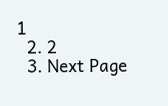1
  2. 2
  3. Next Page